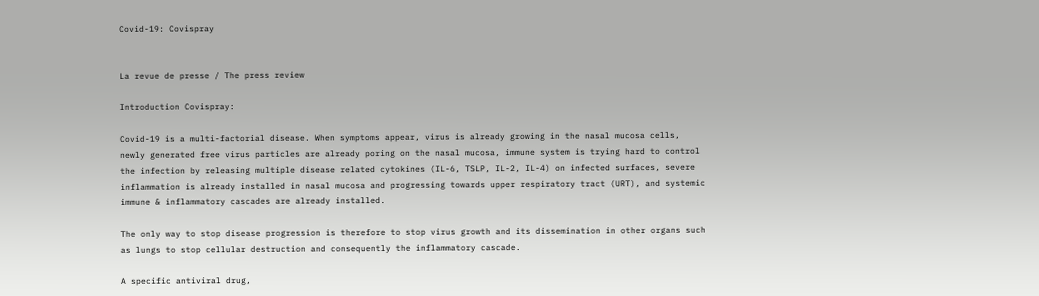Covid-19: Covispray


La revue de presse / The press review

Introduction Covispray:

Covid-19 is a multi-factorial disease. When symptoms appear, virus is already growing in the nasal mucosa cells, newly generated free virus particles are already poring on the nasal mucosa, immune system is trying hard to control the infection by releasing multiple disease related cytokines (IL-6, TSLP, IL-2, IL-4) on infected surfaces, severe inflammation is already installed in nasal mucosa and progressing towards upper respiratory tract (URT), and systemic immune & inflammatory cascades are already installed.

The only way to stop disease progression is therefore to stop virus growth and its dissemination in other organs such as lungs to stop cellular destruction and consequently the inflammatory cascade.

A specific antiviral drug,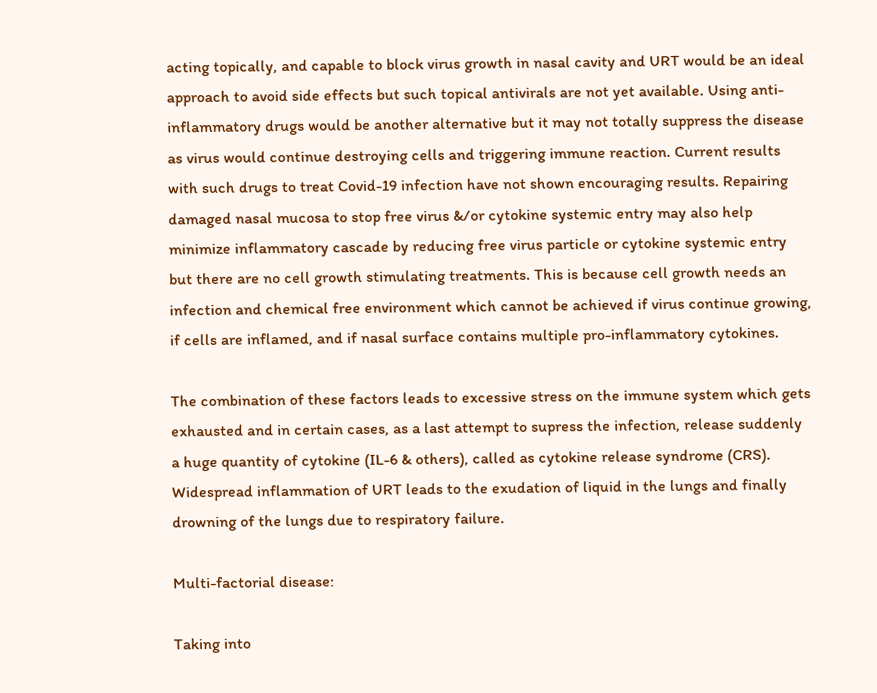acting topically, and capable to block virus growth in nasal cavity and URT would be an ideal approach to avoid side effects but such topical antivirals are not yet available. Using anti-inflammatory drugs would be another alternative but it may not totally suppress the disease as virus would continue destroying cells and triggering immune reaction. Current results with such drugs to treat Covid-19 infection have not shown encouraging results. Repairing damaged nasal mucosa to stop free virus &/or cytokine systemic entry may also help minimize inflammatory cascade by reducing free virus particle or cytokine systemic entry but there are no cell growth stimulating treatments. This is because cell growth needs an infection and chemical free environment which cannot be achieved if virus continue growing, if cells are inflamed, and if nasal surface contains multiple pro-inflammatory cytokines.

The combination of these factors leads to excessive stress on the immune system which gets exhausted and in certain cases, as a last attempt to supress the infection, release suddenly a huge quantity of cytokine (IL-6 & others), called as cytokine release syndrome (CRS). Widespread inflammation of URT leads to the exudation of liquid in the lungs and finally drowning of the lungs due to respiratory failure.

Multi-factorial disease:

Taking into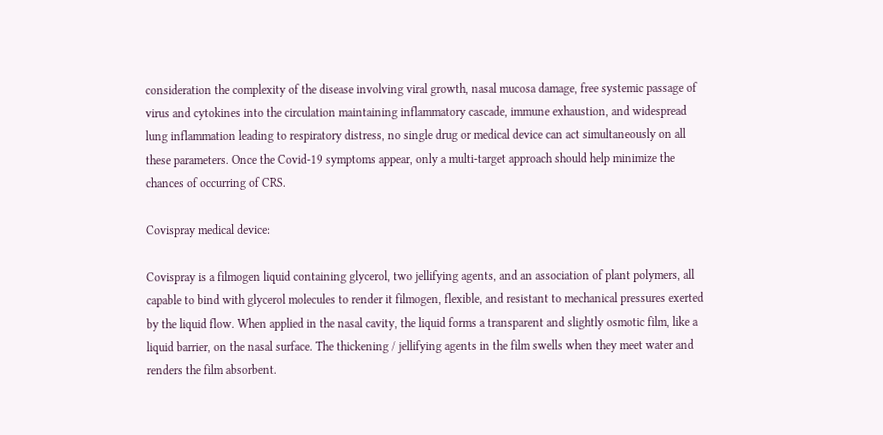consideration the complexity of the disease involving viral growth, nasal mucosa damage, free systemic passage of virus and cytokines into the circulation maintaining inflammatory cascade, immune exhaustion, and widespread lung inflammation leading to respiratory distress, no single drug or medical device can act simultaneously on all these parameters. Once the Covid-19 symptoms appear, only a multi-target approach should help minimize the chances of occurring of CRS.

Covispray medical device:

Covispray is a filmogen liquid containing glycerol, two jellifying agents, and an association of plant polymers, all capable to bind with glycerol molecules to render it filmogen, flexible, and resistant to mechanical pressures exerted by the liquid flow. When applied in the nasal cavity, the liquid forms a transparent and slightly osmotic film, like a liquid barrier, on the nasal surface. The thickening / jellifying agents in the film swells when they meet water and renders the film absorbent.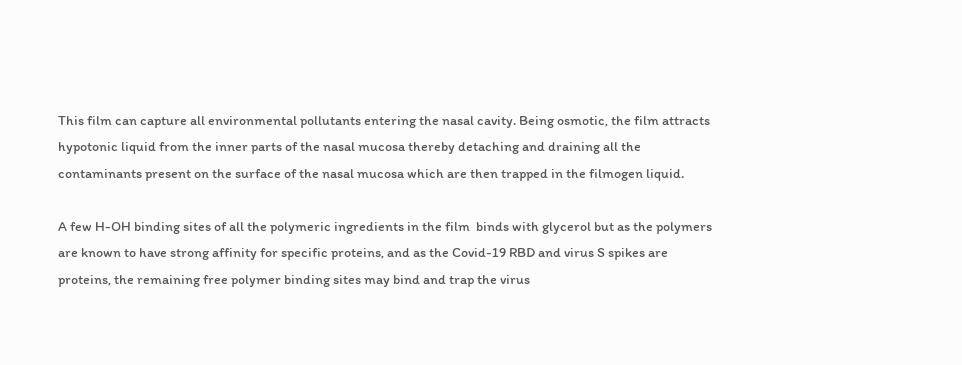This film can capture all environmental pollutants entering the nasal cavity. Being osmotic, the film attracts hypotonic liquid from the inner parts of the nasal mucosa thereby detaching and draining all the contaminants present on the surface of the nasal mucosa which are then trapped in the filmogen liquid.

A few H-OH binding sites of all the polymeric ingredients in the film  binds with glycerol but as the polymers are known to have strong affinity for specific proteins, and as the Covid-19 RBD and virus S spikes are proteins, the remaining free polymer binding sites may bind and trap the virus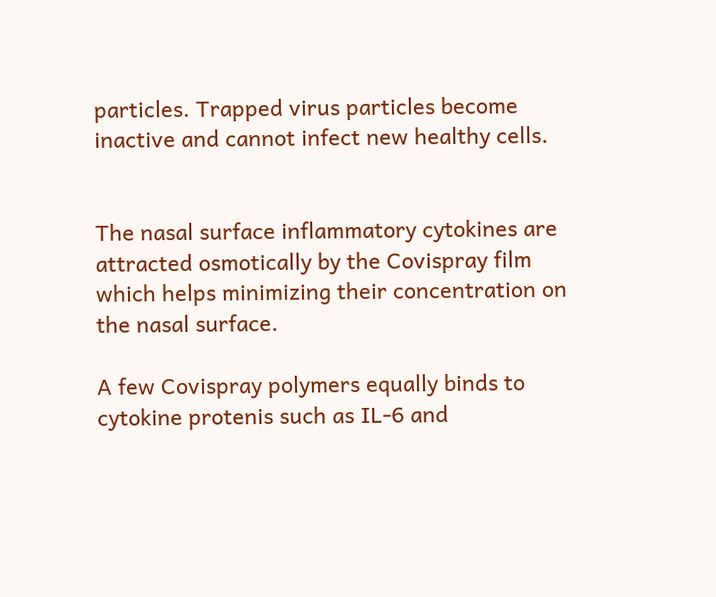particles. Trapped virus particles become inactive and cannot infect new healthy cells.


The nasal surface inflammatory cytokines are attracted osmotically by the Covispray film which helps minimizing their concentration on the nasal surface.

A few Covispray polymers equally binds to cytokine protenis such as IL-6 and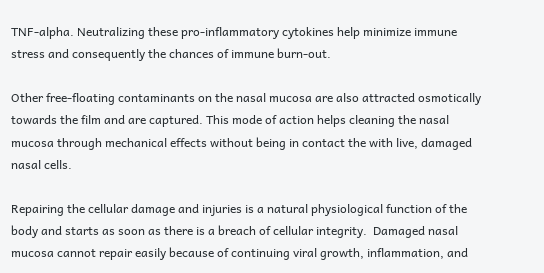TNF-alpha. Neutralizing these pro-inflammatory cytokines help minimize immune stress and consequently the chances of immune burn-out.

Other free-floating contaminants on the nasal mucosa are also attracted osmotically towards the film and are captured. This mode of action helps cleaning the nasal mucosa through mechanical effects without being in contact the with live, damaged nasal cells.

Repairing the cellular damage and injuries is a natural physiological function of the body and starts as soon as there is a breach of cellular integrity.  Damaged nasal mucosa cannot repair easily because of continuing viral growth, inflammation, and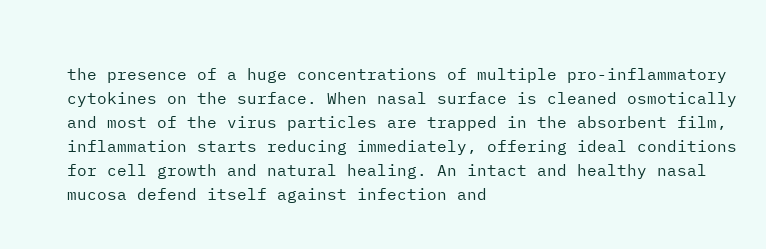the presence of a huge concentrations of multiple pro-inflammatory cytokines on the surface. When nasal surface is cleaned osmotically and most of the virus particles are trapped in the absorbent film, inflammation starts reducing immediately, offering ideal conditions for cell growth and natural healing. An intact and healthy nasal mucosa defend itself against infection and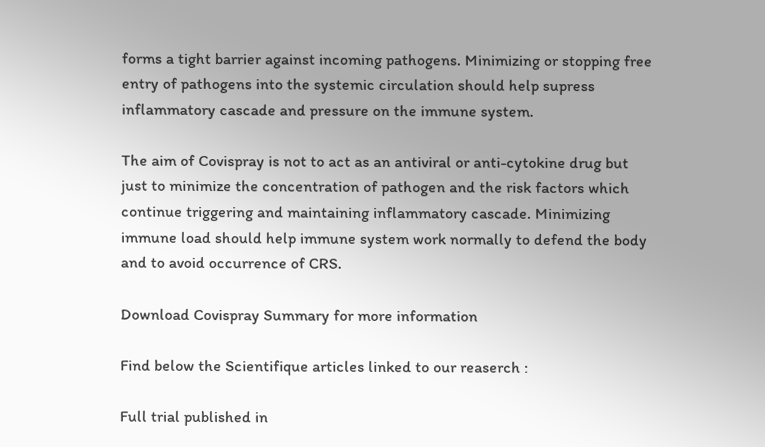forms a tight barrier against incoming pathogens. Minimizing or stopping free entry of pathogens into the systemic circulation should help supress inflammatory cascade and pressure on the immune system.

The aim of Covispray is not to act as an antiviral or anti-cytokine drug but just to minimize the concentration of pathogen and the risk factors which continue triggering and maintaining inflammatory cascade. Minimizing immune load should help immune system work normally to defend the body and to avoid occurrence of CRS.

Download Covispray Summary for more information

Find below the Scientifique articles linked to our reaserch :

Full trial published in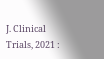J. Clinical Trials, 2021 :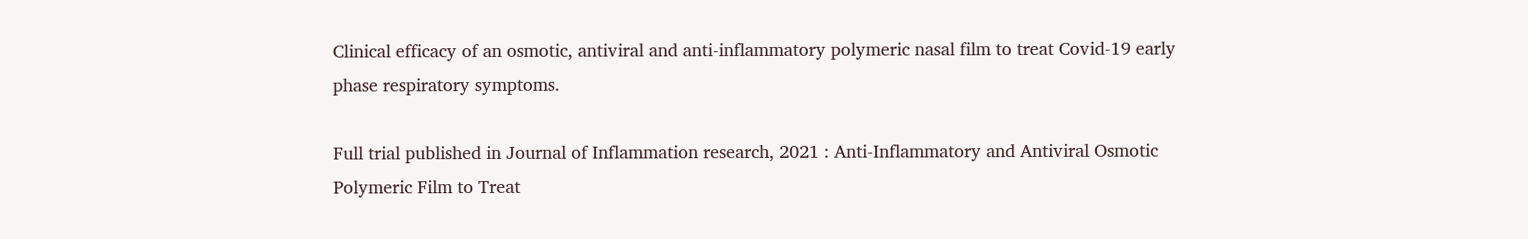Clinical efficacy of an osmotic, antiviral and anti-inflammatory polymeric nasal film to treat Covid-19 early phase respiratory symptoms.

Full trial published in Journal of Inflammation research, 2021 : Anti-Inflammatory and Antiviral Osmotic Polymeric Film to Treat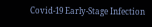Covid-19 Early-Stage Infection